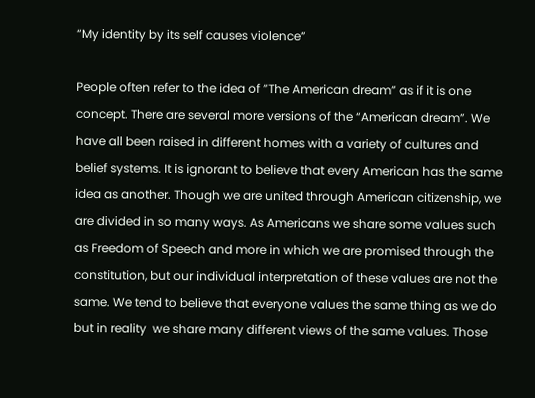“My identity by its self causes violence”

People often refer to the idea of ”The American dream” as if it is one concept. There are several more versions of the “American dream”. We have all been raised in different homes with a variety of cultures and belief systems. It is ignorant to believe that every American has the same idea as another. Though we are united through American citizenship, we are divided in so many ways. As Americans we share some values such as Freedom of Speech and more in which we are promised through the constitution, but our individual interpretation of these values are not the same. We tend to believe that everyone values the same thing as we do but in reality  we share many different views of the same values. Those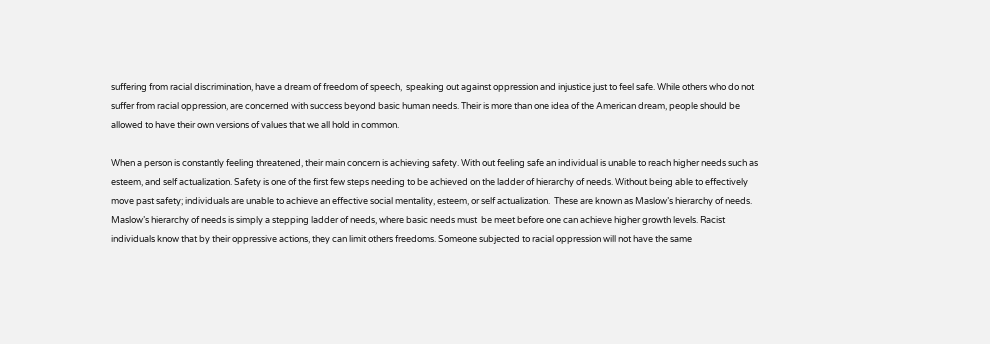suffering from racial discrimination, have a dream of freedom of speech,  speaking out against oppression and injustice just to feel safe. While others who do not suffer from racial oppression, are concerned with success beyond basic human needs. Their is more than one idea of the American dream, people should be allowed to have their own versions of values that we all hold in common.

When a person is constantly feeling threatened, their main concern is achieving safety. With out feeling safe an individual is unable to reach higher needs such as esteem, and self actualization. Safety is one of the first few steps needing to be achieved on the ladder of hierarchy of needs. Without being able to effectively move past safety; individuals are unable to achieve an effective social mentality, esteem, or self actualization.  These are known as Maslow’s hierarchy of needs. Maslow’s hierarchy of needs is simply a stepping ladder of needs, where basic needs must  be meet before one can achieve higher growth levels. Racist individuals know that by their oppressive actions, they can limit others freedoms. Someone subjected to racial oppression will not have the same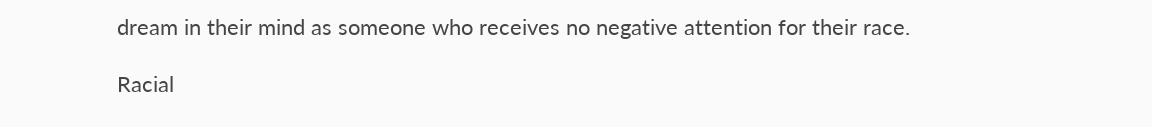dream in their mind as someone who receives no negative attention for their race.

Racial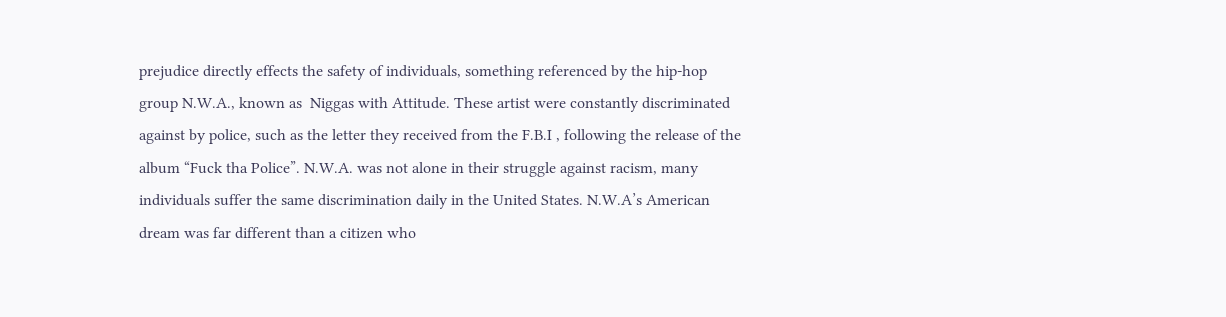prejudice directly effects the safety of individuals, something referenced by the hip-hop group N.W.A., known as  Niggas with Attitude. These artist were constantly discriminated against by police, such as the letter they received from the F.B.I , following the release of the album “Fuck tha Police”. N.W.A. was not alone in their struggle against racism, many individuals suffer the same discrimination daily in the United States. N.W.A’s American dream was far different than a citizen who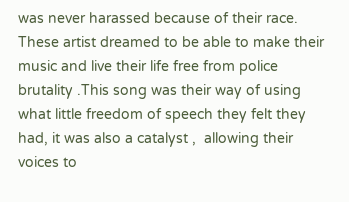was never harassed because of their race. These artist dreamed to be able to make their music and live their life free from police brutality .This song was their way of using what little freedom of speech they felt they had, it was also a catalyst ,  allowing their voices to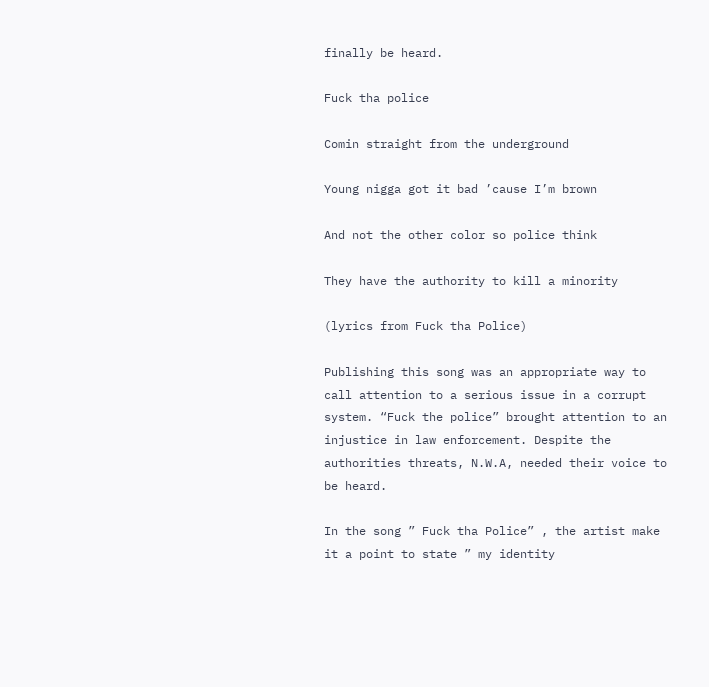finally be heard.

Fuck tha police

Comin straight from the underground

Young nigga got it bad ’cause I’m brown

And not the other color so police think

They have the authority to kill a minority

(lyrics from Fuck tha Police)

Publishing this song was an appropriate way to call attention to a serious issue in a corrupt system. “Fuck the police” brought attention to an injustice in law enforcement. Despite the authorities threats, N.W.A, needed their voice to be heard.

In the song ” Fuck tha Police” , the artist make it a point to state ” my identity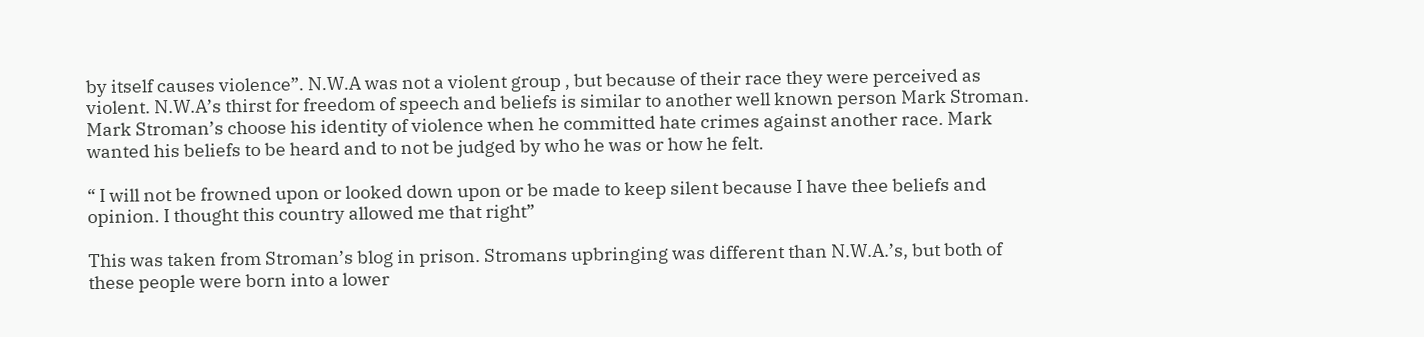by itself causes violence”. N.W.A was not a violent group , but because of their race they were perceived as violent. N.W.A’s thirst for freedom of speech and beliefs is similar to another well known person Mark Stroman. Mark Stroman’s choose his identity of violence when he committed hate crimes against another race. Mark wanted his beliefs to be heard and to not be judged by who he was or how he felt.

“ I will not be frowned upon or looked down upon or be made to keep silent because I have thee beliefs and opinion. I thought this country allowed me that right”

This was taken from Stroman’s blog in prison. Stromans upbringing was different than N.W.A.’s, but both of these people were born into a lower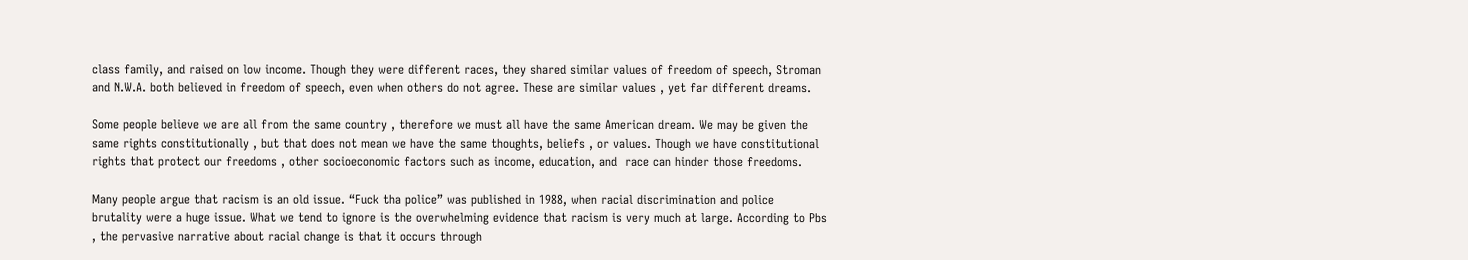class family, and raised on low income. Though they were different races, they shared similar values of freedom of speech, Stroman and N.W.A. both believed in freedom of speech, even when others do not agree. These are similar values , yet far different dreams.

Some people believe we are all from the same country , therefore we must all have the same American dream. We may be given the same rights constitutionally , but that does not mean we have the same thoughts, beliefs , or values. Though we have constitutional rights that protect our freedoms , other socioeconomic factors such as income, education, and  race can hinder those freedoms.

Many people argue that racism is an old issue. “Fuck tha police” was published in 1988, when racial discrimination and police brutality were a huge issue. What we tend to ignore is the overwhelming evidence that racism is very much at large. According to Pbs , the pervasive narrative about racial change is that it occurs through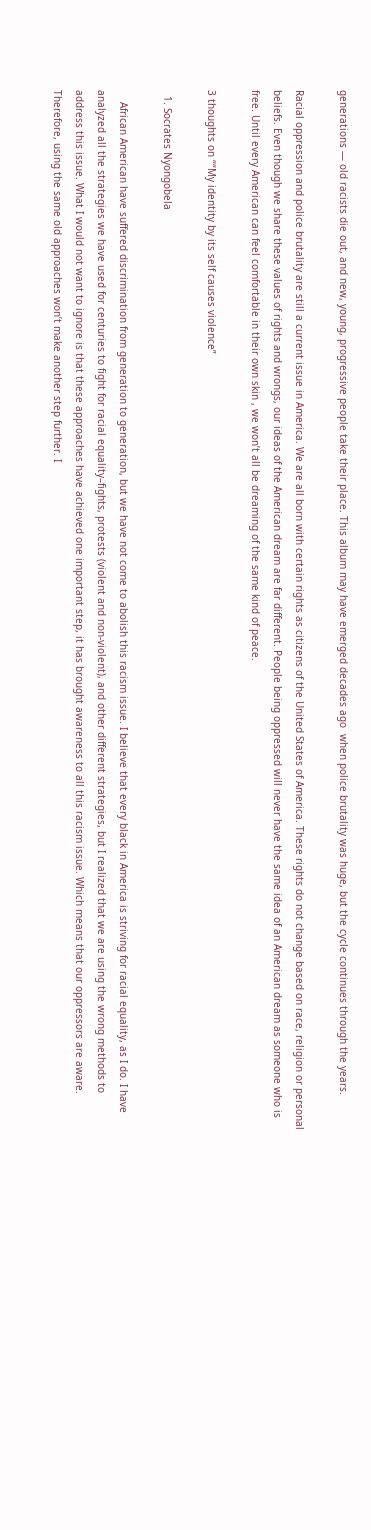generations — old racists die out, and new, young, progressive people take their place. This album may have emerged decades ago  when police brutality was huge, but the cycle continues through the years.

Racial oppression and police brutality are still a current issue in America. We are all born with certain rights as citizens of the United States of America. These rights do not change based on race, religion or personal beliefs. Even though we share these values of rights and wrongs, our ideas of the American dream are far different. People being oppressed will never have the same idea of an American dream as someone who is free. Until every American can feel comfortable in their own skin , we won’t all be dreaming of the same kind of peace.

3 thoughts on ““My identity by its self causes violence”

  1. Socrates Nyongobela

    African American have suffered discrimination from generation to generation, but we have not come to abolish this racism issue. I believe that every black in America is striving for racial equality, as I do. I have analyzed all the strategies we have used for centuries to fight for racial equality–fights, protests (violent and non-violent), and other different strategies, but I realized that we are using the wrong methods to address this issue. What I would not want to ignore is that these approaches have achieved one important step, it has brought awareness to all this racism issue. Which means that our oppressors are aware. Therefore, using the same old approaches won’t make another step further. I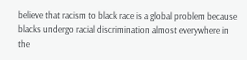believe that racism to black race is a global problem because blacks undergo racial discrimination almost everywhere in the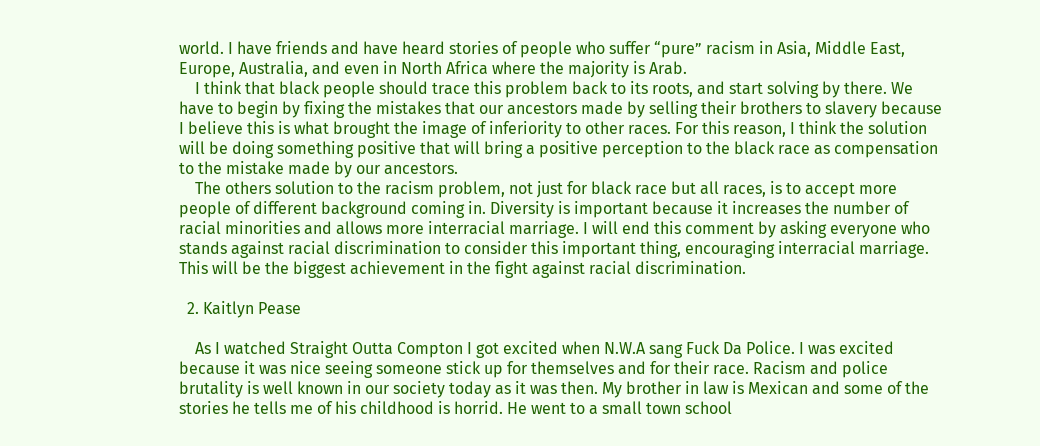world. I have friends and have heard stories of people who suffer “pure” racism in Asia, Middle East, Europe, Australia, and even in North Africa where the majority is Arab.
    I think that black people should trace this problem back to its roots, and start solving by there. We have to begin by fixing the mistakes that our ancestors made by selling their brothers to slavery because I believe this is what brought the image of inferiority to other races. For this reason, I think the solution will be doing something positive that will bring a positive perception to the black race as compensation to the mistake made by our ancestors.
    The others solution to the racism problem, not just for black race but all races, is to accept more people of different background coming in. Diversity is important because it increases the number of racial minorities and allows more interracial marriage. I will end this comment by asking everyone who stands against racial discrimination to consider this important thing, encouraging interracial marriage. This will be the biggest achievement in the fight against racial discrimination.

  2. Kaitlyn Pease

    As I watched Straight Outta Compton I got excited when N.W.A sang Fuck Da Police. I was excited because it was nice seeing someone stick up for themselves and for their race. Racism and police brutality is well known in our society today as it was then. My brother in law is Mexican and some of the stories he tells me of his childhood is horrid. He went to a small town school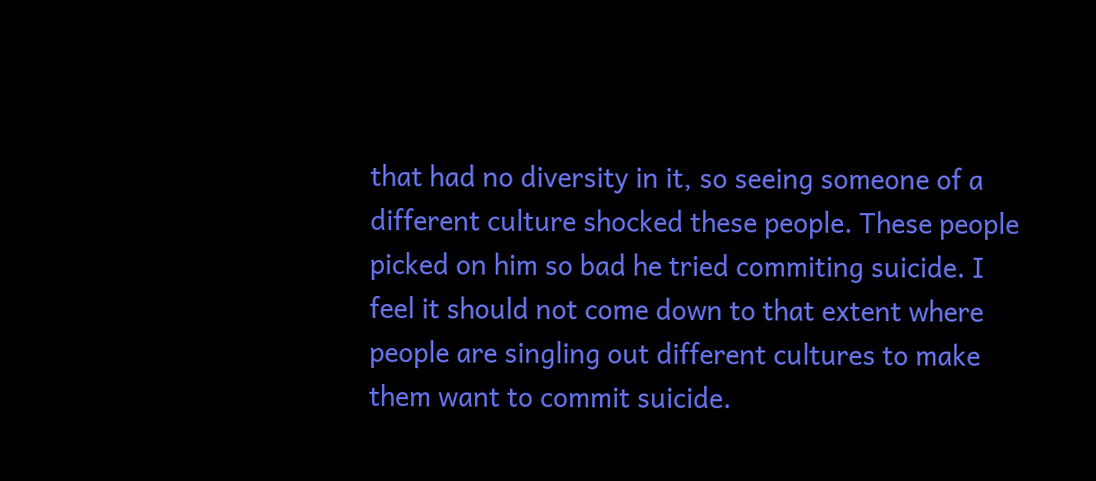that had no diversity in it, so seeing someone of a different culture shocked these people. These people picked on him so bad he tried commiting suicide. I feel it should not come down to that extent where people are singling out different cultures to make them want to commit suicide.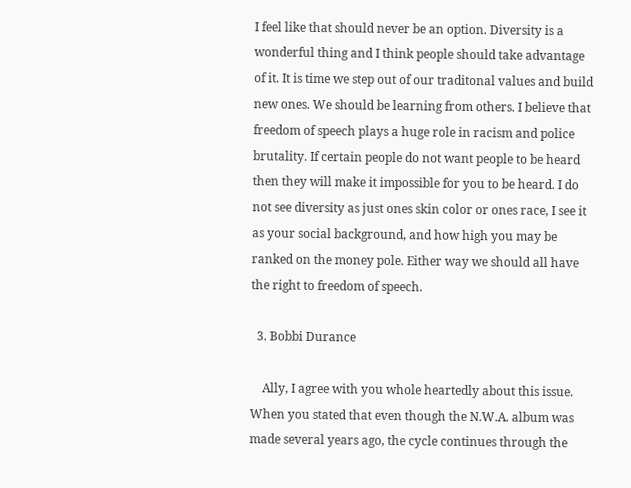I feel like that should never be an option. Diversity is a wonderful thing and I think people should take advantage of it. It is time we step out of our traditonal values and build new ones. We should be learning from others. I believe that freedom of speech plays a huge role in racism and police brutality. If certain people do not want people to be heard then they will make it impossible for you to be heard. I do not see diversity as just ones skin color or ones race, I see it as your social background, and how high you may be ranked on the money pole. Either way we should all have the right to freedom of speech.

  3. Bobbi Durance

    Ally, I agree with you whole heartedly about this issue. When you stated that even though the N.W.A. album was made several years ago, the cycle continues through the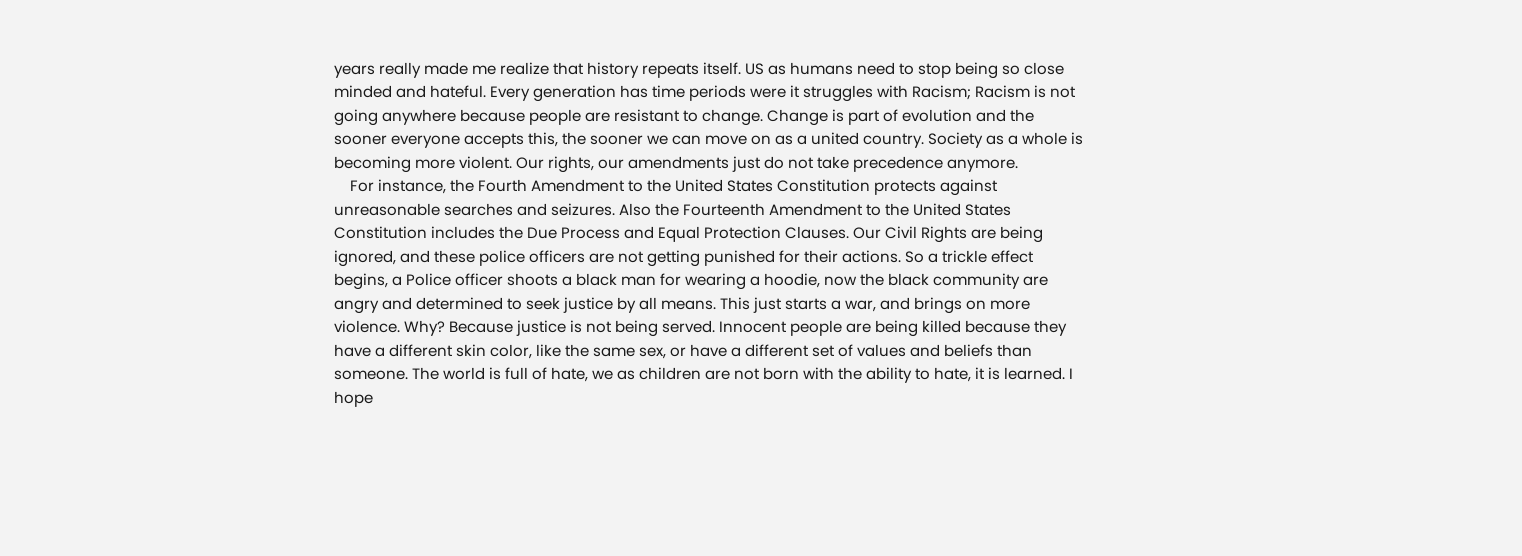years really made me realize that history repeats itself. US as humans need to stop being so close minded and hateful. Every generation has time periods were it struggles with Racism; Racism is not going anywhere because people are resistant to change. Change is part of evolution and the sooner everyone accepts this, the sooner we can move on as a united country. Society as a whole is becoming more violent. Our rights, our amendments just do not take precedence anymore.
    For instance, the Fourth Amendment to the United States Constitution protects against unreasonable searches and seizures. Also the Fourteenth Amendment to the United States Constitution includes the Due Process and Equal Protection Clauses. Our Civil Rights are being ignored, and these police officers are not getting punished for their actions. So a trickle effect begins, a Police officer shoots a black man for wearing a hoodie, now the black community are angry and determined to seek justice by all means. This just starts a war, and brings on more violence. Why? Because justice is not being served. Innocent people are being killed because they have a different skin color, like the same sex, or have a different set of values and beliefs than someone. The world is full of hate, we as children are not born with the ability to hate, it is learned. I hope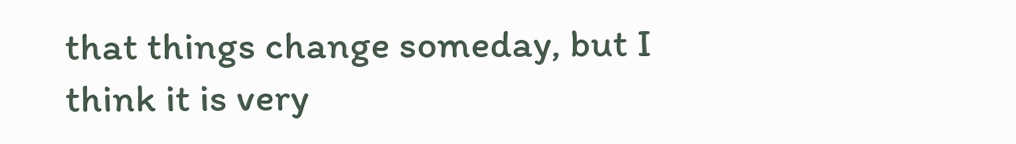that things change someday, but I think it is very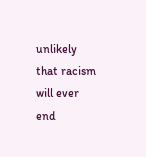unlikely that racism will ever end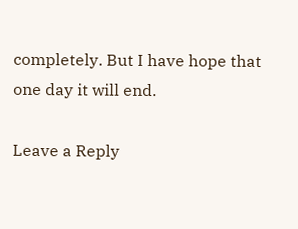completely. But I have hope that one day it will end.

Leave a Reply